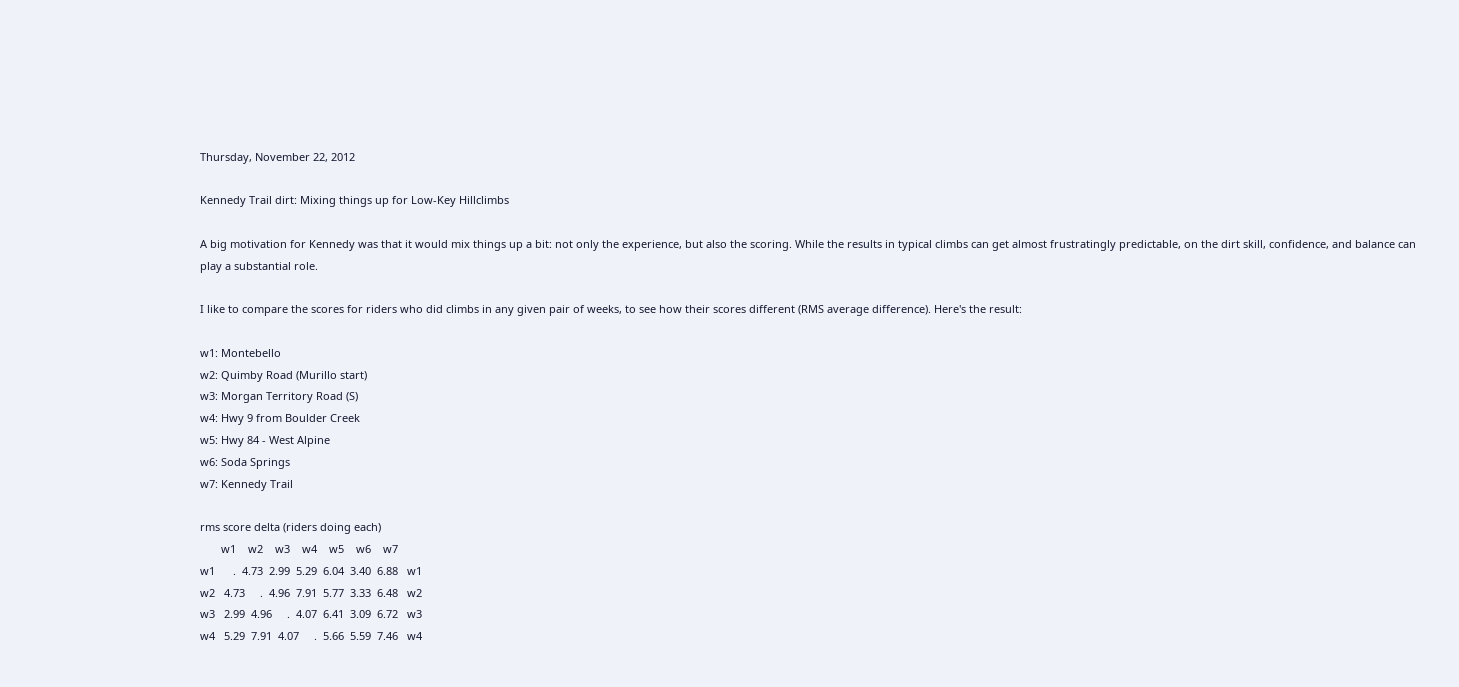Thursday, November 22, 2012

Kennedy Trail dirt: Mixing things up for Low-Key Hillclimbs

A big motivation for Kennedy was that it would mix things up a bit: not only the experience, but also the scoring. While the results in typical climbs can get almost frustratingly predictable, on the dirt skill, confidence, and balance can play a substantial role.

I like to compare the scores for riders who did climbs in any given pair of weeks, to see how their scores different (RMS average difference). Here's the result:

w1: Montebello
w2: Quimby Road (Murillo start)
w3: Morgan Territory Road (S)
w4: Hwy 9 from Boulder Creek
w5: Hwy 84 - West Alpine
w6: Soda Springs
w7: Kennedy Trail

rms score delta (riders doing each)
       w1    w2    w3    w4    w5    w6    w7
w1      .  4.73  2.99  5.29  6.04  3.40  6.88   w1
w2   4.73     .  4.96  7.91  5.77  3.33  6.48   w2
w3   2.99  4.96     .  4.07  6.41  3.09  6.72   w3
w4   5.29  7.91  4.07     .  5.66  5.59  7.46   w4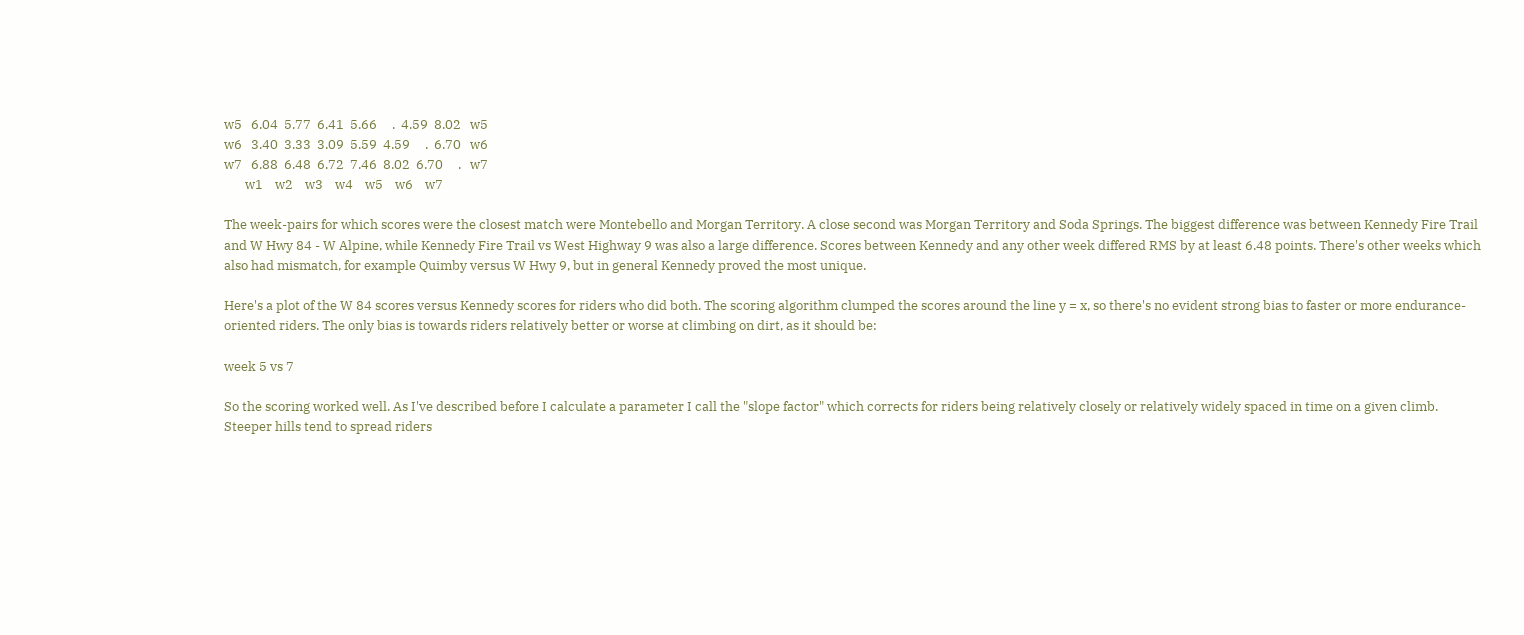w5   6.04  5.77  6.41  5.66     .  4.59  8.02   w5
w6   3.40  3.33  3.09  5.59  4.59     .  6.70   w6
w7   6.88  6.48  6.72  7.46  8.02  6.70     .   w7
       w1    w2    w3    w4    w5    w6    w7

The week-pairs for which scores were the closest match were Montebello and Morgan Territory. A close second was Morgan Territory and Soda Springs. The biggest difference was between Kennedy Fire Trail and W Hwy 84 - W Alpine, while Kennedy Fire Trail vs West Highway 9 was also a large difference. Scores between Kennedy and any other week differed RMS by at least 6.48 points. There's other weeks which also had mismatch, for example Quimby versus W Hwy 9, but in general Kennedy proved the most unique.

Here's a plot of the W 84 scores versus Kennedy scores for riders who did both. The scoring algorithm clumped the scores around the line y = x, so there's no evident strong bias to faster or more endurance-oriented riders. The only bias is towards riders relatively better or worse at climbing on dirt, as it should be:

week 5 vs 7

So the scoring worked well. As I've described before I calculate a parameter I call the "slope factor" which corrects for riders being relatively closely or relatively widely spaced in time on a given climb. Steeper hills tend to spread riders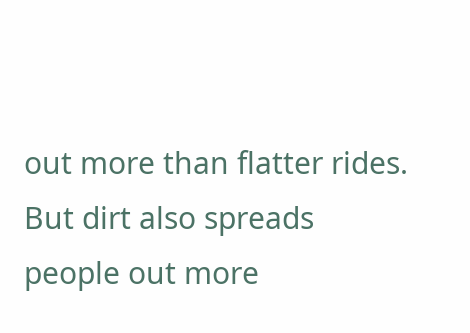out more than flatter rides. But dirt also spreads people out more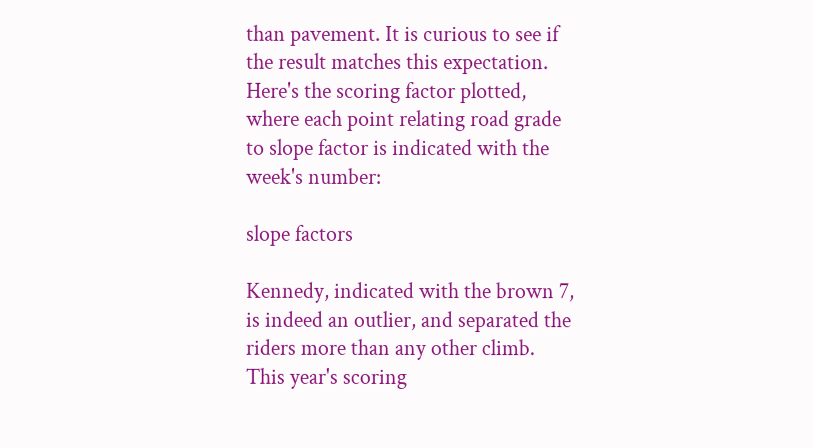than pavement. It is curious to see if the result matches this expectation. Here's the scoring factor plotted, where each point relating road grade to slope factor is indicated with the week's number:

slope factors

Kennedy, indicated with the brown 7, is indeed an outlier, and separated the riders more than any other climb. This year's scoring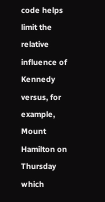code helps limit the relative influence of Kennedy versus, for example, Mount Hamilton on Thursday which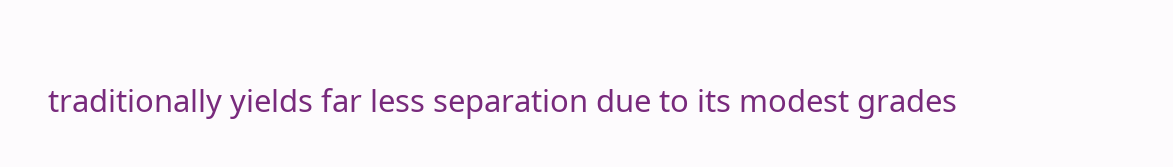traditionally yields far less separation due to its modest grades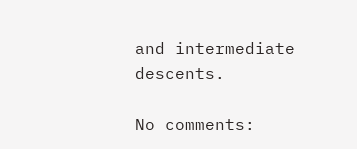and intermediate descents.

No comments: